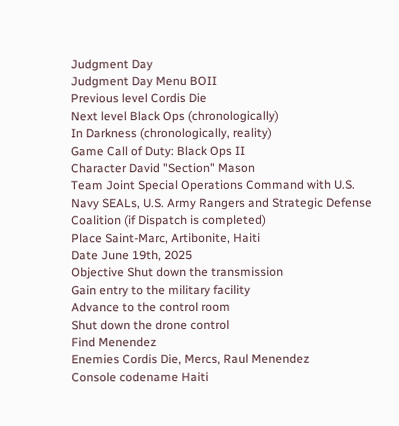Judgment Day
Judgment Day Menu BOII
Previous level Cordis Die
Next level Black Ops (chronologically)
In Darkness (chronologically, reality)
Game Call of Duty: Black Ops II
Character David "Section" Mason
Team Joint Special Operations Command with U.S. Navy SEALs, U.S. Army Rangers and Strategic Defense Coalition (if Dispatch is completed)
Place Saint-Marc, Artibonite, Haiti
Date June 19th, 2025
Objective Shut down the transmission
Gain entry to the military facility
Advance to the control room
Shut down the drone control
Find Menendez
Enemies Cordis Die, Mercs, Raul Menendez
Console codename Haiti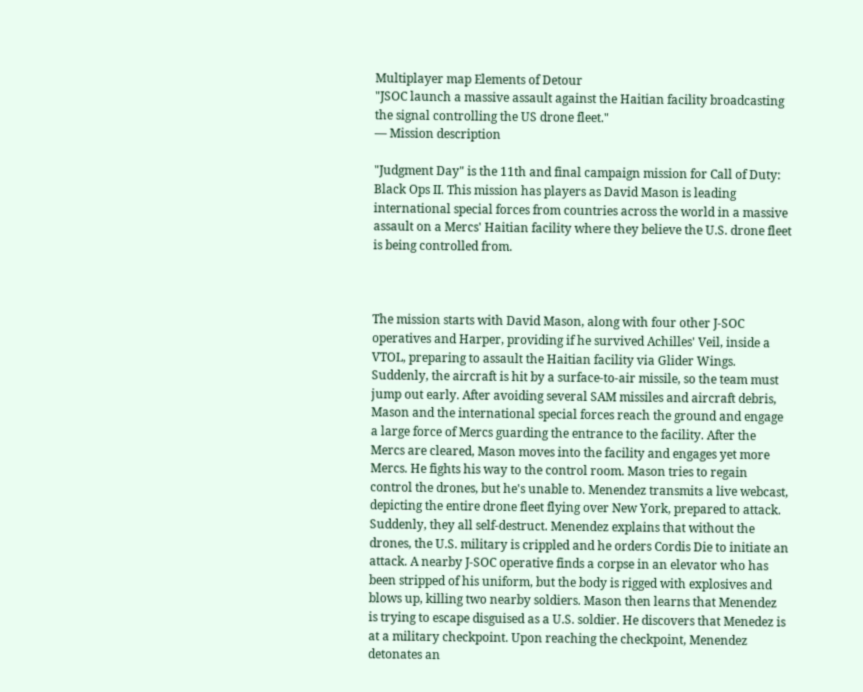Multiplayer map Elements of Detour
"JSOC launch a massive assault against the Haitian facility broadcasting the signal controlling the US drone fleet."
— Mission description

"Judgment Day" is the 11th and final campaign mission for Call of Duty: Black Ops II. This mission has players as David Mason is leading international special forces from countries across the world in a massive assault on a Mercs' Haitian facility where they believe the U.S. drone fleet is being controlled from.



The mission starts with David Mason, along with four other J-SOC operatives and Harper, providing if he survived Achilles' Veil, inside a VTOL, preparing to assault the Haitian facility via Glider Wings. Suddenly, the aircraft is hit by a surface-to-air missile, so the team must jump out early. After avoiding several SAM missiles and aircraft debris, Mason and the international special forces reach the ground and engage a large force of Mercs guarding the entrance to the facility. After the Mercs are cleared, Mason moves into the facility and engages yet more Mercs. He fights his way to the control room. Mason tries to regain control the drones, but he's unable to. Menendez transmits a live webcast, depicting the entire drone fleet flying over New York, prepared to attack. Suddenly, they all self-destruct. Menendez explains that without the drones, the U.S. military is crippled and he orders Cordis Die to initiate an attack. A nearby J-SOC operative finds a corpse in an elevator who has been stripped of his uniform, but the body is rigged with explosives and blows up, killing two nearby soldiers. Mason then learns that Menendez is trying to escape disguised as a U.S. soldier. He discovers that Menedez is at a military checkpoint. Upon reaching the checkpoint, Menendez detonates an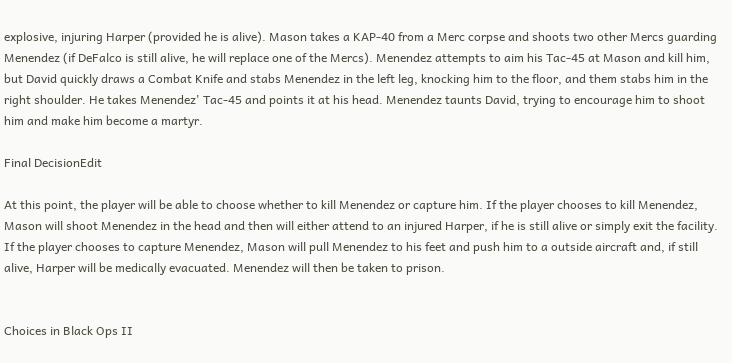explosive, injuring Harper (provided he is alive). Mason takes a KAP-40 from a Merc corpse and shoots two other Mercs guarding Menendez (if DeFalco is still alive, he will replace one of the Mercs). Menendez attempts to aim his Tac-45 at Mason and kill him, but David quickly draws a Combat Knife and stabs Menendez in the left leg, knocking him to the floor, and them stabs him in the right shoulder. He takes Menendez' Tac-45 and points it at his head. Menendez taunts David, trying to encourage him to shoot him and make him become a martyr.

Final DecisionEdit

At this point, the player will be able to choose whether to kill Menendez or capture him. If the player chooses to kill Menendez, Mason will shoot Menendez in the head and then will either attend to an injured Harper, if he is still alive or simply exit the facility. If the player chooses to capture Menendez, Mason will pull Menendez to his feet and push him to a outside aircraft and, if still alive, Harper will be medically evacuated. Menendez will then be taken to prison.


Choices in Black Ops II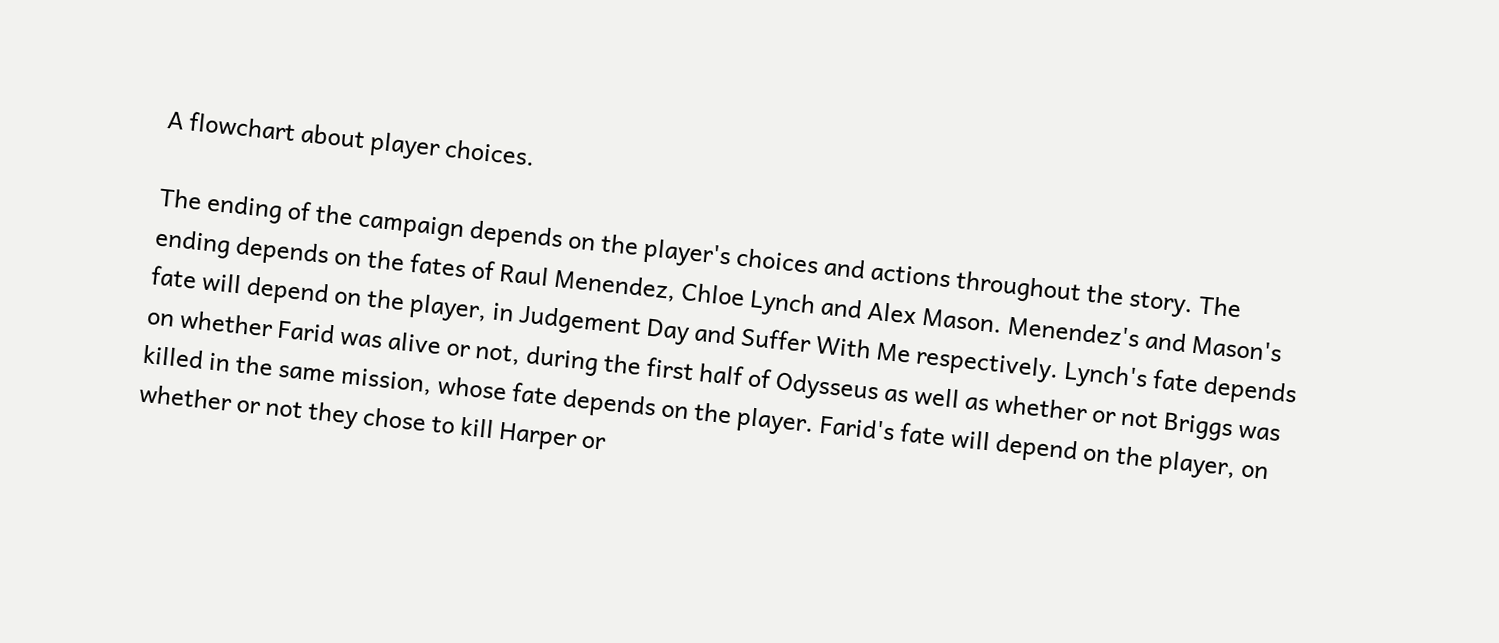A flowchart about player choices.

The ending of the campaign depends on the player's choices and actions throughout the story. The ending depends on the fates of Raul Menendez, Chloe Lynch and Alex Mason. Menendez's and Mason's fate will depend on the player, in Judgement Day and Suffer With Me respectively. Lynch's fate depends on whether Farid was alive or not, during the first half of Odysseus as well as whether or not Briggs was killed in the same mission, whose fate depends on the player. Farid's fate will depend on the player, on whether or not they chose to kill Harper or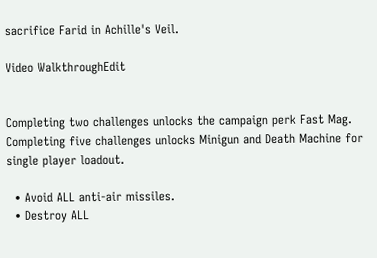sacrifice Farid in Achille's Veil.

Video WalkthroughEdit


Completing two challenges unlocks the campaign perk Fast Mag.
Completing five challenges unlocks Minigun and Death Machine for single player loadout.

  • Avoid ALL anti-air missiles.
  • Destroy ALL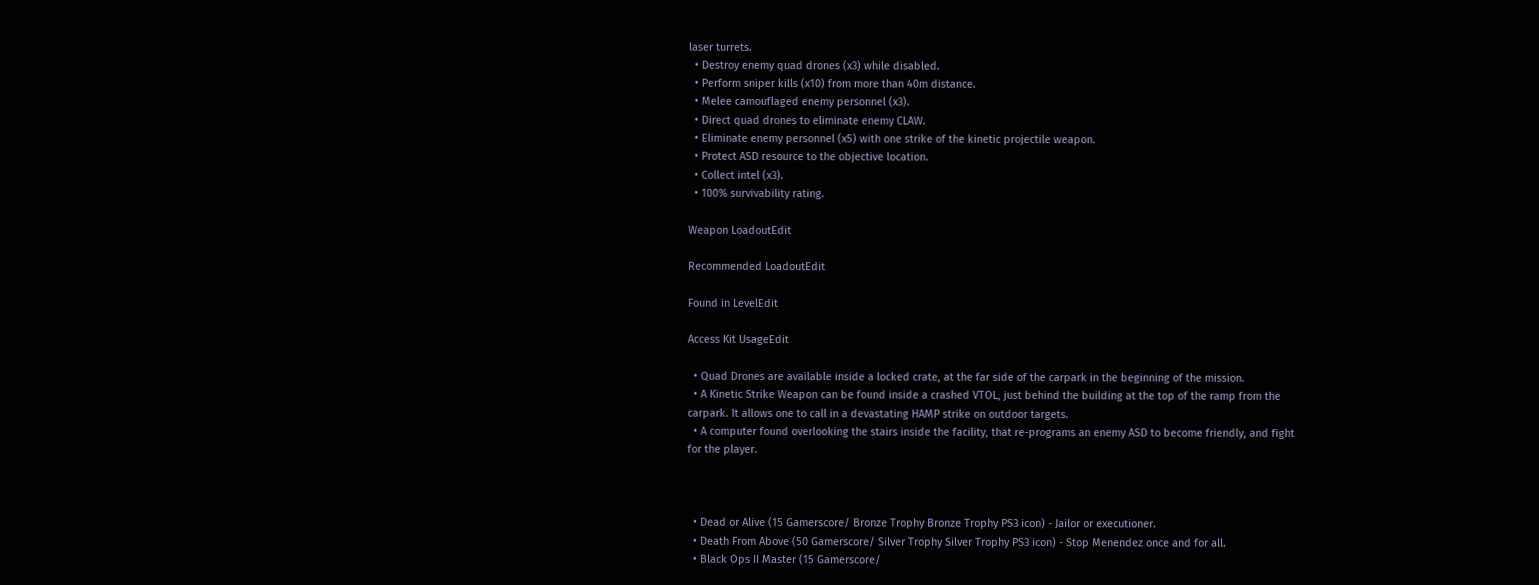laser turrets.
  • Destroy enemy quad drones (x3) while disabled.
  • Perform sniper kills (x10) from more than 40m distance.
  • Melee camouflaged enemy personnel (x3).
  • Direct quad drones to eliminate enemy CLAW.
  • Eliminate enemy personnel (x5) with one strike of the kinetic projectile weapon.
  • Protect ASD resource to the objective location.
  • Collect intel (x3).
  • 100% survivability rating.

Weapon LoadoutEdit

Recommended LoadoutEdit

Found in LevelEdit

Access Kit UsageEdit

  • Quad Drones are available inside a locked crate, at the far side of the carpark in the beginning of the mission.
  • A Kinetic Strike Weapon can be found inside a crashed VTOL, just behind the building at the top of the ramp from the carpark. It allows one to call in a devastating HAMP strike on outdoor targets.
  • A computer found overlooking the stairs inside the facility, that re-programs an enemy ASD to become friendly, and fight for the player.



  • Dead or Alive (15 Gamerscore/ Bronze Trophy Bronze Trophy PS3 icon) - Jailor or executioner.
  • Death From Above (50 Gamerscore/ Silver Trophy Silver Trophy PS3 icon) - Stop Menendez once and for all.
  • Black Ops II Master (15 Gamerscore/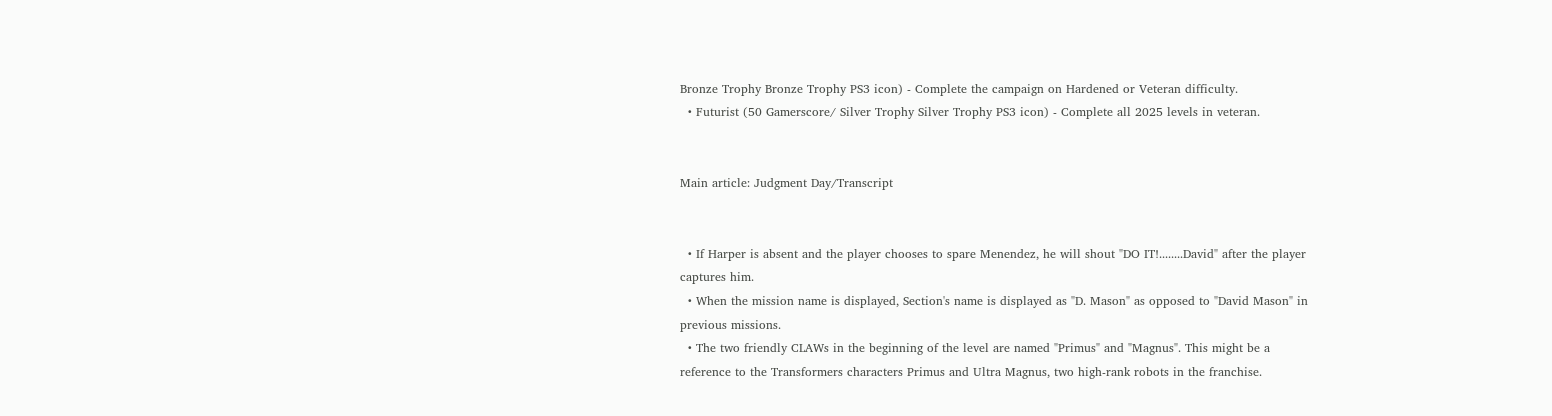Bronze Trophy Bronze Trophy PS3 icon) - Complete the campaign on Hardened or Veteran difficulty.
  • Futurist (50 Gamerscore/ Silver Trophy Silver Trophy PS3 icon) - Complete all 2025 levels in veteran.


Main article: Judgment Day/Transcript


  • If Harper is absent and the player chooses to spare Menendez, he will shout "DO IT!........David" after the player captures him.
  • When the mission name is displayed, Section's name is displayed as "D. Mason" as opposed to "David Mason" in previous missions.
  • The two friendly CLAWs in the beginning of the level are named "Primus" and "Magnus". This might be a reference to the Transformers characters Primus and Ultra Magnus, two high-rank robots in the franchise.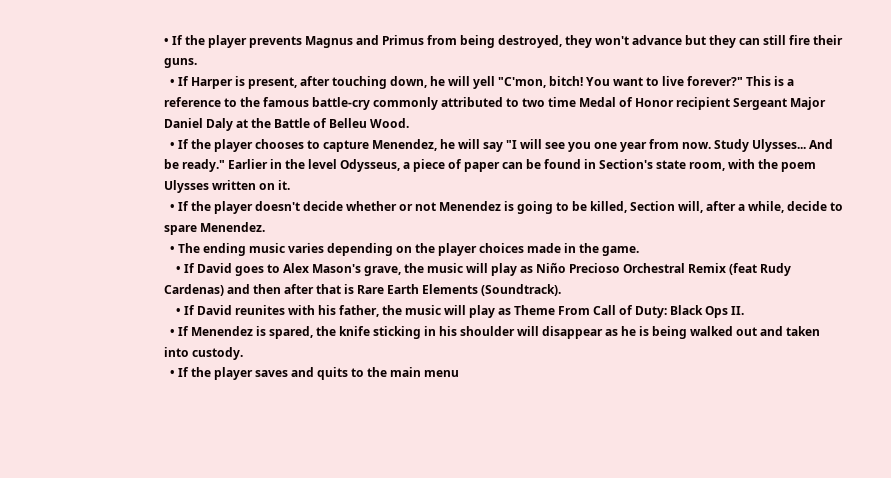• If the player prevents Magnus and Primus from being destroyed, they won't advance but they can still fire their guns.
  • If Harper is present, after touching down, he will yell "C'mon, bitch! You want to live forever?" This is a reference to the famous battle-cry commonly attributed to two time Medal of Honor recipient Sergeant Major Daniel Daly at the Battle of Belleu Wood.
  • If the player chooses to capture Menendez, he will say "I will see you one year from now. Study Ulysses... And be ready." Earlier in the level Odysseus, a piece of paper can be found in Section's state room, with the poem Ulysses written on it.
  • If the player doesn't decide whether or not Menendez is going to be killed, Section will, after a while, decide to spare Menendez.
  • The ending music varies depending on the player choices made in the game.
    • If David goes to Alex Mason's grave, the music will play as Niño Precioso Orchestral Remix (feat Rudy Cardenas) and then after that is Rare Earth Elements (Soundtrack).
    • If David reunites with his father, the music will play as Theme From Call of Duty: Black Ops II.
  • If Menendez is spared, the knife sticking in his shoulder will disappear as he is being walked out and taken into custody.
  • If the player saves and quits to the main menu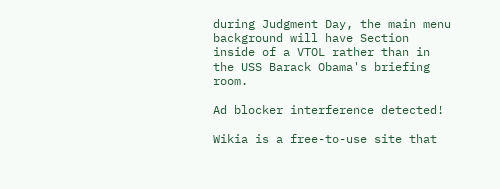during Judgment Day, the main menu background will have Section inside of a VTOL rather than in the USS Barack Obama's briefing room.

Ad blocker interference detected!

Wikia is a free-to-use site that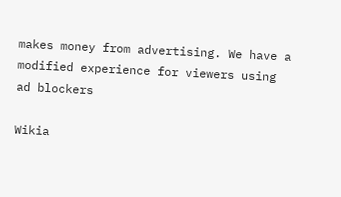makes money from advertising. We have a modified experience for viewers using ad blockers

Wikia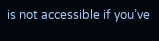is not accessible if you’ve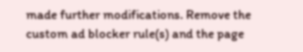made further modifications. Remove the custom ad blocker rule(s) and the page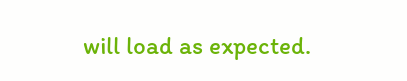will load as expected.